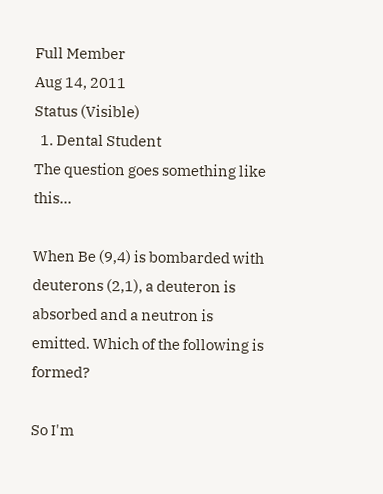Full Member
Aug 14, 2011
Status (Visible)
  1. Dental Student
The question goes something like this...

When Be (9,4) is bombarded with deuterons (2,1), a deuteron is absorbed and a neutron is emitted. Which of the following is formed?

So I'm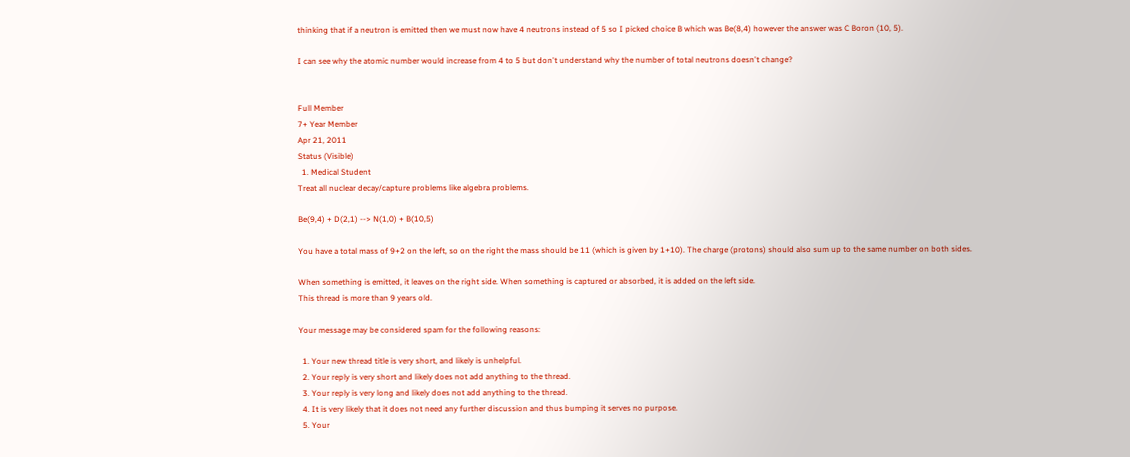thinking that if a neutron is emitted then we must now have 4 neutrons instead of 5 so I picked choice B which was Be(8,4) however the answer was C Boron (10, 5).

I can see why the atomic number would increase from 4 to 5 but don't understand why the number of total neutrons doesn't change?


Full Member
7+ Year Member
Apr 21, 2011
Status (Visible)
  1. Medical Student
Treat all nuclear decay/capture problems like algebra problems.

Be(9,4) + D(2,1) --> N(1,0) + B(10,5)

You have a total mass of 9+2 on the left, so on the right the mass should be 11 (which is given by 1+10). The charge (protons) should also sum up to the same number on both sides.

When something is emitted, it leaves on the right side. When something is captured or absorbed, it is added on the left side.
This thread is more than 9 years old.

Your message may be considered spam for the following reasons:

  1. Your new thread title is very short, and likely is unhelpful.
  2. Your reply is very short and likely does not add anything to the thread.
  3. Your reply is very long and likely does not add anything to the thread.
  4. It is very likely that it does not need any further discussion and thus bumping it serves no purpose.
  5. Your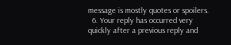message is mostly quotes or spoilers.
  6. Your reply has occurred very quickly after a previous reply and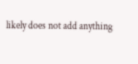likely does not add anything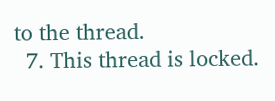to the thread.
  7. This thread is locked.